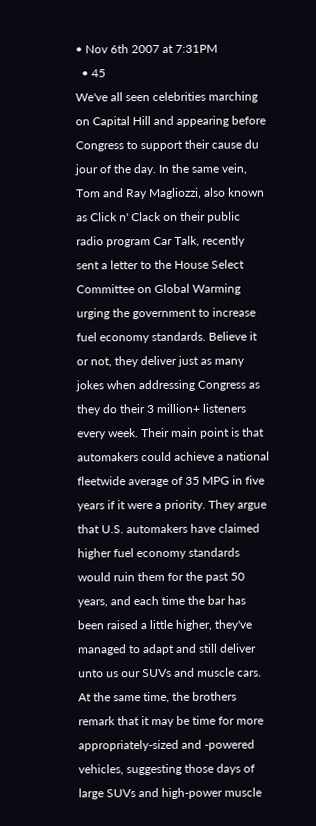• Nov 6th 2007 at 7:31PM
  • 45
We've all seen celebrities marching on Capital Hill and appearing before Congress to support their cause du jour of the day. In the same vein, Tom and Ray Magliozzi, also known as Click n' Clack on their public radio program Car Talk, recently sent a letter to the House Select Committee on Global Warming urging the government to increase fuel economy standards. Believe it or not, they deliver just as many jokes when addressing Congress as they do their 3 million+ listeners every week. Their main point is that automakers could achieve a national fleetwide average of 35 MPG in five years if it were a priority. They argue that U.S. automakers have claimed higher fuel economy standards would ruin them for the past 50 years, and each time the bar has been raised a little higher, they've managed to adapt and still deliver unto us our SUVs and muscle cars. At the same time, the brothers remark that it may be time for more appropriately-sized and -powered vehicles, suggesting those days of large SUVs and high-power muscle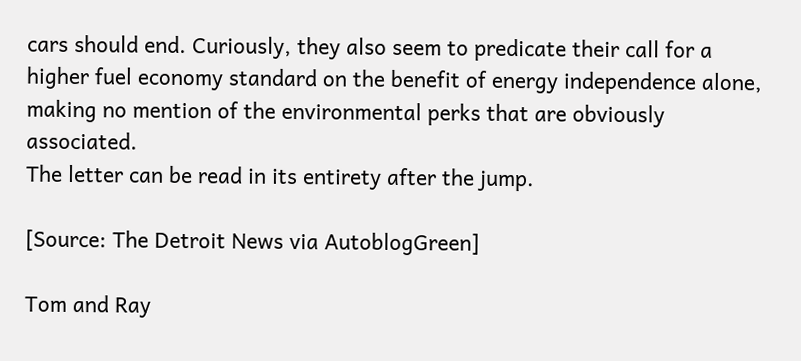cars should end. Curiously, they also seem to predicate their call for a higher fuel economy standard on the benefit of energy independence alone, making no mention of the environmental perks that are obviously associated.
The letter can be read in its entirety after the jump.

[Source: The Detroit News via AutoblogGreen]

Tom and Ray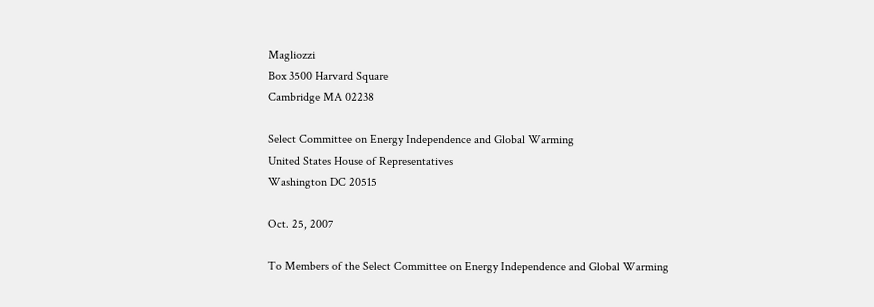Magliozzi
Box 3500 Harvard Square
Cambridge MA 02238

Select Committee on Energy Independence and Global Warming
United States House of Representatives
Washington DC 20515

Oct. 25, 2007

To Members of the Select Committee on Energy Independence and Global Warming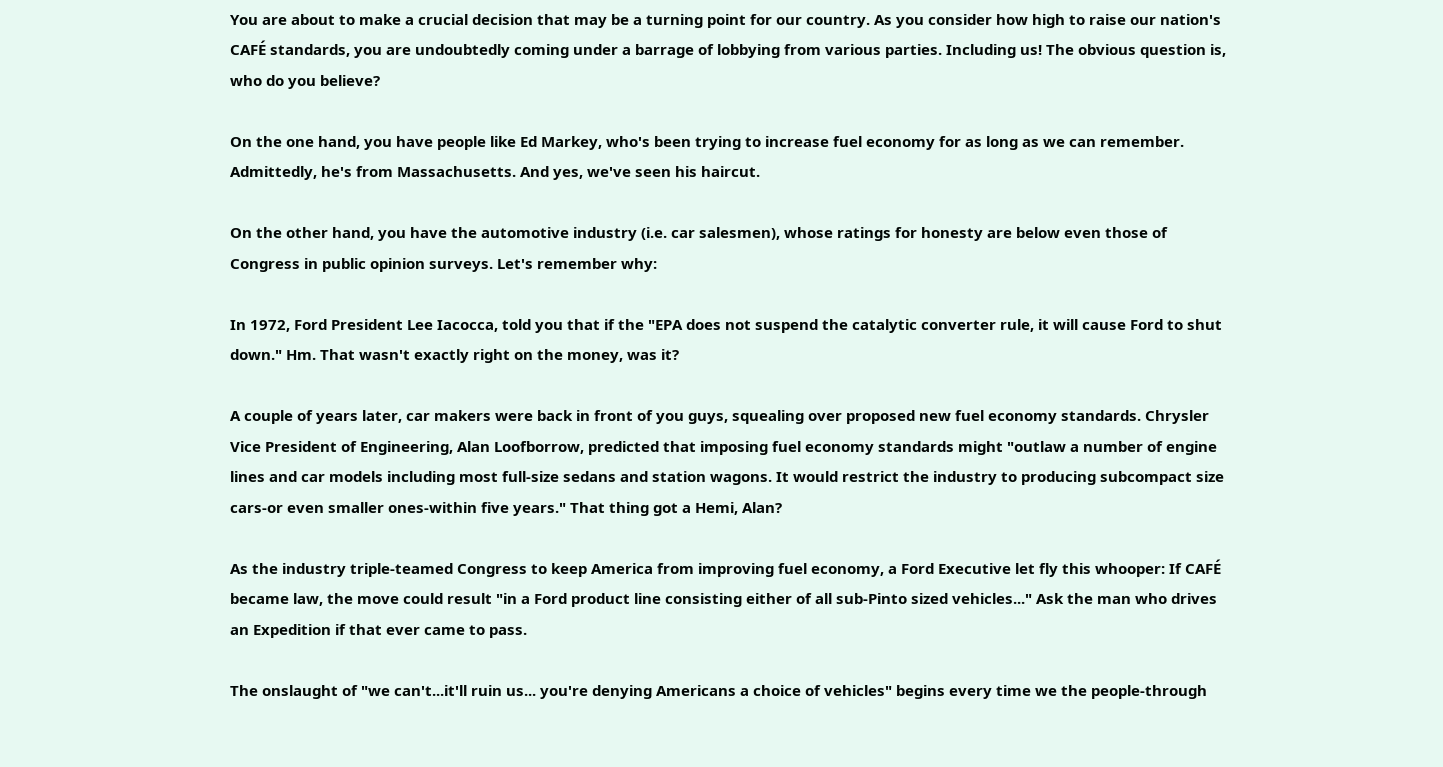You are about to make a crucial decision that may be a turning point for our country. As you consider how high to raise our nation's CAFÉ standards, you are undoubtedly coming under a barrage of lobbying from various parties. Including us! The obvious question is, who do you believe?

On the one hand, you have people like Ed Markey, who's been trying to increase fuel economy for as long as we can remember. Admittedly, he's from Massachusetts. And yes, we've seen his haircut.

On the other hand, you have the automotive industry (i.e. car salesmen), whose ratings for honesty are below even those of Congress in public opinion surveys. Let's remember why:

In 1972, Ford President Lee Iacocca, told you that if the "EPA does not suspend the catalytic converter rule, it will cause Ford to shut down." Hm. That wasn't exactly right on the money, was it?

A couple of years later, car makers were back in front of you guys, squealing over proposed new fuel economy standards. Chrysler Vice President of Engineering, Alan Loofborrow, predicted that imposing fuel economy standards might "outlaw a number of engine lines and car models including most full-size sedans and station wagons. It would restrict the industry to producing subcompact size cars-or even smaller ones-within five years." That thing got a Hemi, Alan?

As the industry triple-teamed Congress to keep America from improving fuel economy, a Ford Executive let fly this whooper: If CAFÉ became law, the move could result "in a Ford product line consisting either of all sub-Pinto sized vehicles..." Ask the man who drives an Expedition if that ever came to pass.

The onslaught of "we can't...it'll ruin us... you're denying Americans a choice of vehicles" begins every time we the people-through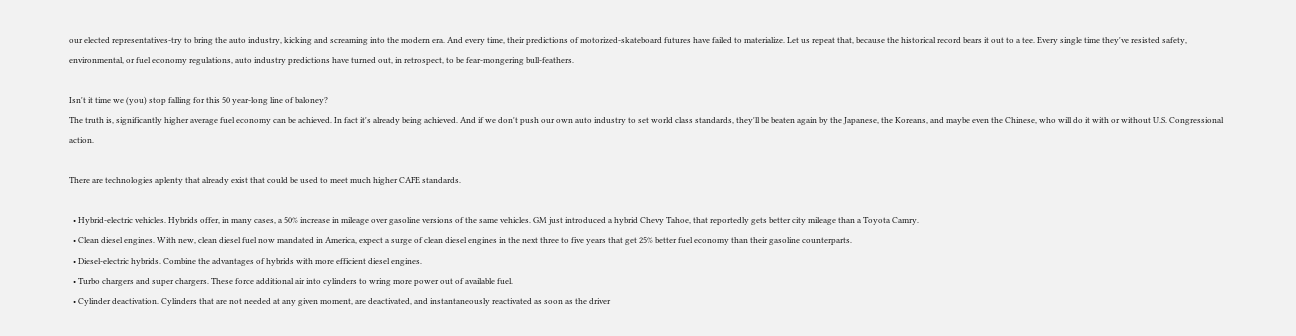our elected representatives-try to bring the auto industry, kicking and screaming into the modern era. And every time, their predictions of motorized-skateboard futures have failed to materialize. Let us repeat that, because the historical record bears it out to a tee. Every single time they've resisted safety, environmental, or fuel economy regulations, auto industry predictions have turned out, in retrospect, to be fear-mongering bull-feathers.

Isn't it time we (you) stop falling for this 50 year-long line of baloney?
The truth is, significantly higher average fuel economy can be achieved. In fact it's already being achieved. And if we don't push our own auto industry to set world class standards, they'll be beaten again by the Japanese, the Koreans, and maybe even the Chinese, who will do it with or without U.S. Congressional action.

There are technologies aplenty that already exist that could be used to meet much higher CAFE standards.

  • Hybrid-electric vehicles. Hybrids offer, in many cases, a 50% increase in mileage over gasoline versions of the same vehicles. GM just introduced a hybrid Chevy Tahoe, that reportedly gets better city mileage than a Toyota Camry.
  • Clean diesel engines. With new, clean diesel fuel now mandated in America, expect a surge of clean diesel engines in the next three to five years that get 25% better fuel economy than their gasoline counterparts.
  • Diesel-electric hybrids. Combine the advantages of hybrids with more efficient diesel engines.
  • Turbo chargers and super chargers. These force additional air into cylinders to wring more power out of available fuel.
  • Cylinder deactivation. Cylinders that are not needed at any given moment, are deactivated, and instantaneously reactivated as soon as the driver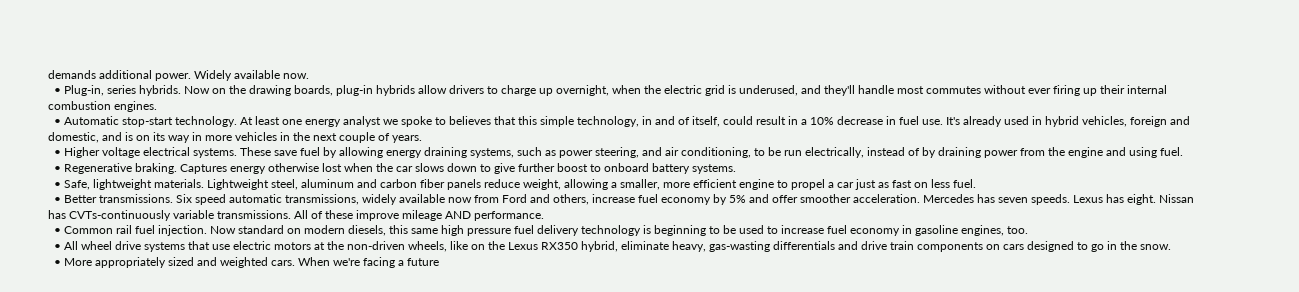demands additional power. Widely available now.
  • Plug-in, series hybrids. Now on the drawing boards, plug-in hybrids allow drivers to charge up overnight, when the electric grid is underused, and they'll handle most commutes without ever firing up their internal combustion engines.
  • Automatic stop-start technology. At least one energy analyst we spoke to believes that this simple technology, in and of itself, could result in a 10% decrease in fuel use. It's already used in hybrid vehicles, foreign and domestic, and is on its way in more vehicles in the next couple of years.
  • Higher voltage electrical systems. These save fuel by allowing energy draining systems, such as power steering, and air conditioning, to be run electrically, instead of by draining power from the engine and using fuel.
  • Regenerative braking. Captures energy otherwise lost when the car slows down to give further boost to onboard battery systems.
  • Safe, lightweight materials. Lightweight steel, aluminum and carbon fiber panels reduce weight, allowing a smaller, more efficient engine to propel a car just as fast on less fuel.
  • Better transmissions. Six speed automatic transmissions, widely available now from Ford and others, increase fuel economy by 5% and offer smoother acceleration. Mercedes has seven speeds. Lexus has eight. Nissan has CVTs-continuously variable transmissions. All of these improve mileage AND performance.
  • Common rail fuel injection. Now standard on modern diesels, this same high pressure fuel delivery technology is beginning to be used to increase fuel economy in gasoline engines, too.
  • All wheel drive systems that use electric motors at the non-driven wheels, like on the Lexus RX350 hybrid, eliminate heavy, gas-wasting differentials and drive train components on cars designed to go in the snow.
  • More appropriately sized and weighted cars. When we're facing a future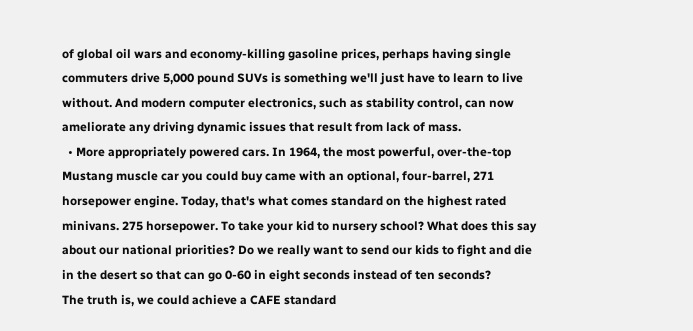of global oil wars and economy-killing gasoline prices, perhaps having single commuters drive 5,000 pound SUVs is something we'll just have to learn to live without. And modern computer electronics, such as stability control, can now ameliorate any driving dynamic issues that result from lack of mass.
  • More appropriately powered cars. In 1964, the most powerful, over-the-top Mustang muscle car you could buy came with an optional, four-barrel, 271 horsepower engine. Today, that's what comes standard on the highest rated minivans. 275 horsepower. To take your kid to nursery school? What does this say about our national priorities? Do we really want to send our kids to fight and die in the desert so that can go 0-60 in eight seconds instead of ten seconds?
The truth is, we could achieve a CAFE standard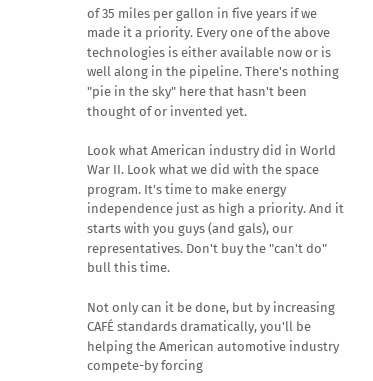of 35 miles per gallon in five years if we made it a priority. Every one of the above technologies is either available now or is well along in the pipeline. There's nothing "pie in the sky" here that hasn't been thought of or invented yet.

Look what American industry did in World War II. Look what we did with the space program. It's time to make energy independence just as high a priority. And it starts with you guys (and gals), our representatives. Don't buy the "can't do" bull this time.

Not only can it be done, but by increasing CAFÉ standards dramatically, you'll be helping the American automotive industry compete-by forcing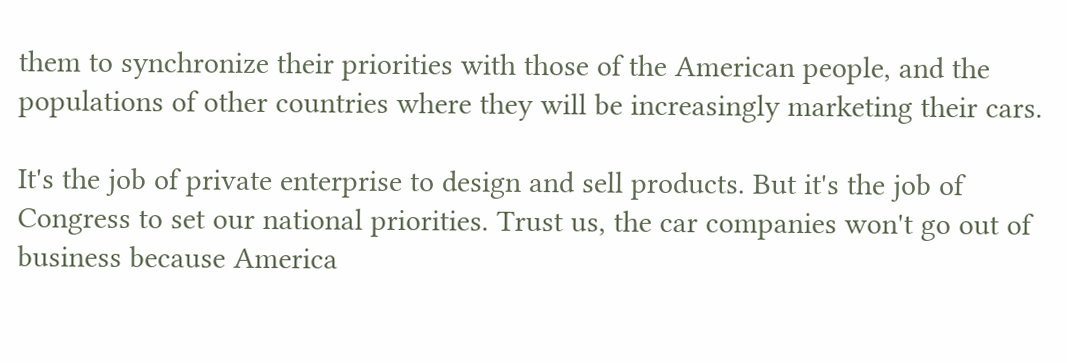them to synchronize their priorities with those of the American people, and the populations of other countries where they will be increasingly marketing their cars.

It's the job of private enterprise to design and sell products. But it's the job of Congress to set our national priorities. Trust us, the car companies won't go out of business because America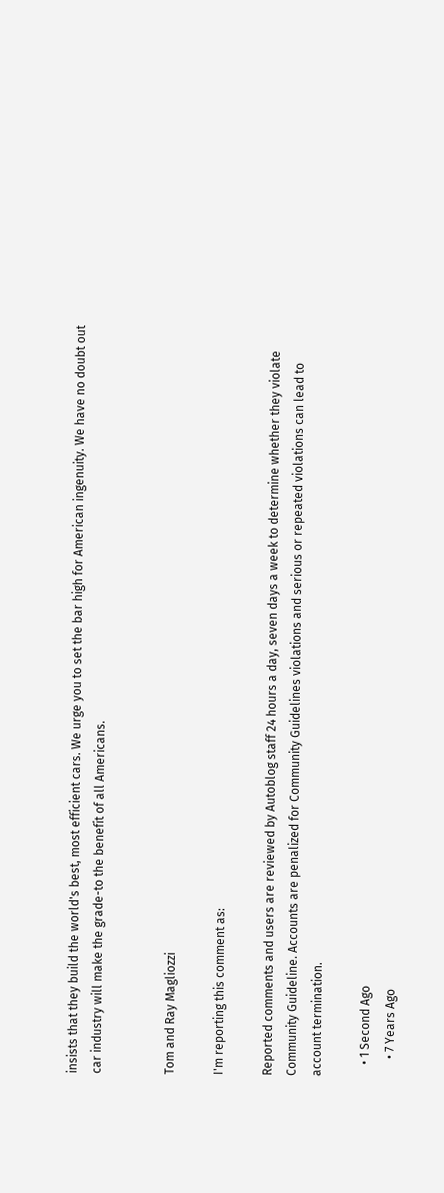insists that they build the world's best, most efficient cars. We urge you to set the bar high for American ingenuity. We have no doubt out car industry will make the grade-to the benefit of all Americans.


Tom and Ray Magliozzi

I'm reporting this comment as:

Reported comments and users are reviewed by Autoblog staff 24 hours a day, seven days a week to determine whether they violate Community Guideline. Accounts are penalized for Community Guidelines violations and serious or repeated violations can lead to account termination.

    • 1 Second Ago
      • 7 Years Ago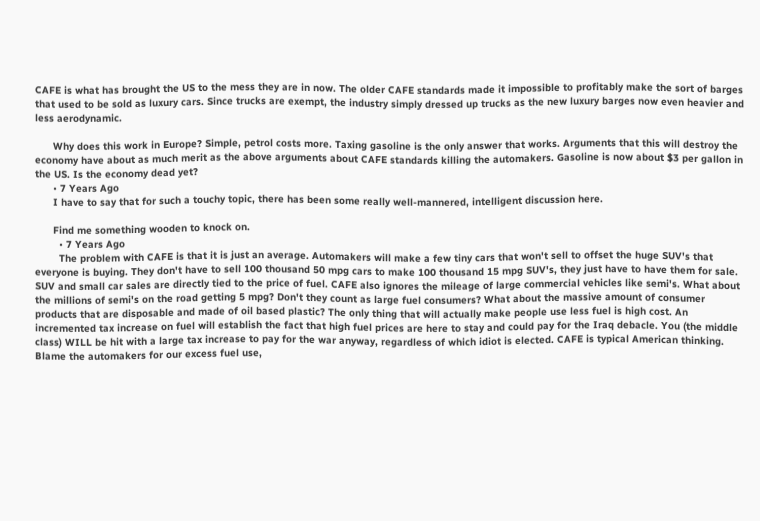CAFE is what has brought the US to the mess they are in now. The older CAFE standards made it impossible to profitably make the sort of barges that used to be sold as luxury cars. Since trucks are exempt, the industry simply dressed up trucks as the new luxury barges now even heavier and less aerodynamic.

      Why does this work in Europe? Simple, petrol costs more. Taxing gasoline is the only answer that works. Arguments that this will destroy the economy have about as much merit as the above arguments about CAFE standards killing the automakers. Gasoline is now about $3 per gallon in the US. Is the economy dead yet?
      • 7 Years Ago
      I have to say that for such a touchy topic, there has been some really well-mannered, intelligent discussion here.

      Find me something wooden to knock on.
        • 7 Years Ago
        The problem with CAFE is that it is just an average. Automakers will make a few tiny cars that won't sell to offset the huge SUV's that everyone is buying. They don't have to sell 100 thousand 50 mpg cars to make 100 thousand 15 mpg SUV's, they just have to have them for sale. SUV and small car sales are directly tied to the price of fuel. CAFE also ignores the mileage of large commercial vehicles like semi's. What about the millions of semi's on the road getting 5 mpg? Don't they count as large fuel consumers? What about the massive amount of consumer products that are disposable and made of oil based plastic? The only thing that will actually make people use less fuel is high cost. An incremented tax increase on fuel will establish the fact that high fuel prices are here to stay and could pay for the Iraq debacle. You (the middle class) WILL be hit with a large tax increase to pay for the war anyway, regardless of which idiot is elected. CAFE is typical American thinking. Blame the automakers for our excess fuel use,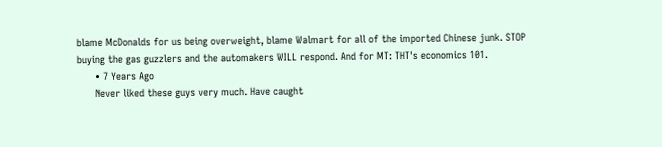blame McDonalds for us being overweight, blame Walmart for all of the imported Chinese junk. STOP buying the gas guzzlers and the automakers WILL respond. And for MT: THT's economics 101.
      • 7 Years Ago
      Never liked these guys very much. Have caught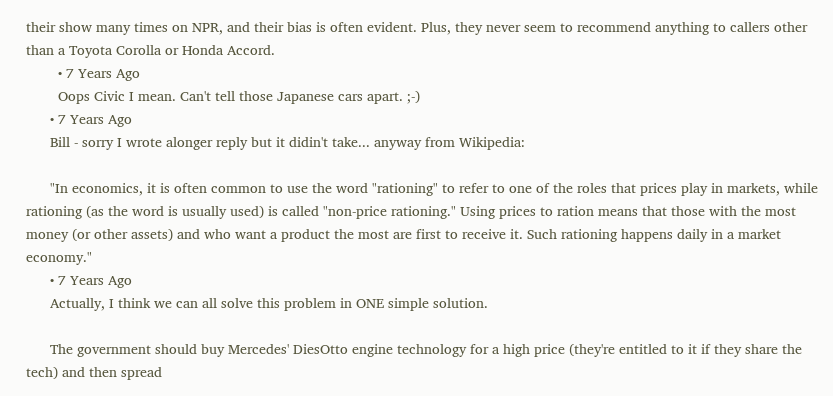their show many times on NPR, and their bias is often evident. Plus, they never seem to recommend anything to callers other than a Toyota Corolla or Honda Accord.
        • 7 Years Ago
        Oops Civic I mean. Can't tell those Japanese cars apart. ;-)
      • 7 Years Ago
      Bill - sorry I wrote alonger reply but it didin't take... anyway from Wikipedia:

      "In economics, it is often common to use the word "rationing" to refer to one of the roles that prices play in markets, while rationing (as the word is usually used) is called "non-price rationing." Using prices to ration means that those with the most money (or other assets) and who want a product the most are first to receive it. Such rationing happens daily in a market economy."
      • 7 Years Ago
      Actually, I think we can all solve this problem in ONE simple solution.

      The government should buy Mercedes' DiesOtto engine technology for a high price (they're entitled to it if they share the tech) and then spread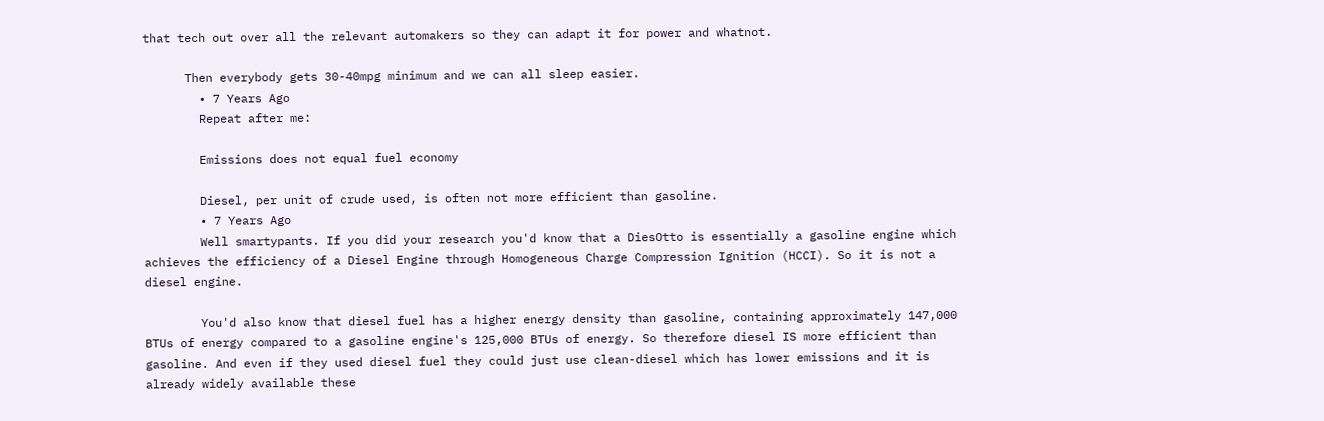that tech out over all the relevant automakers so they can adapt it for power and whatnot.

      Then everybody gets 30-40mpg minimum and we can all sleep easier.
        • 7 Years Ago
        Repeat after me:

        Emissions does not equal fuel economy

        Diesel, per unit of crude used, is often not more efficient than gasoline.
        • 7 Years Ago
        Well smartypants. If you did your research you'd know that a DiesOtto is essentially a gasoline engine which achieves the efficiency of a Diesel Engine through Homogeneous Charge Compression Ignition (HCCI). So it is not a diesel engine.

        You'd also know that diesel fuel has a higher energy density than gasoline, containing approximately 147,000 BTUs of energy compared to a gasoline engine's 125,000 BTUs of energy. So therefore diesel IS more efficient than gasoline. And even if they used diesel fuel they could just use clean-diesel which has lower emissions and it is already widely available these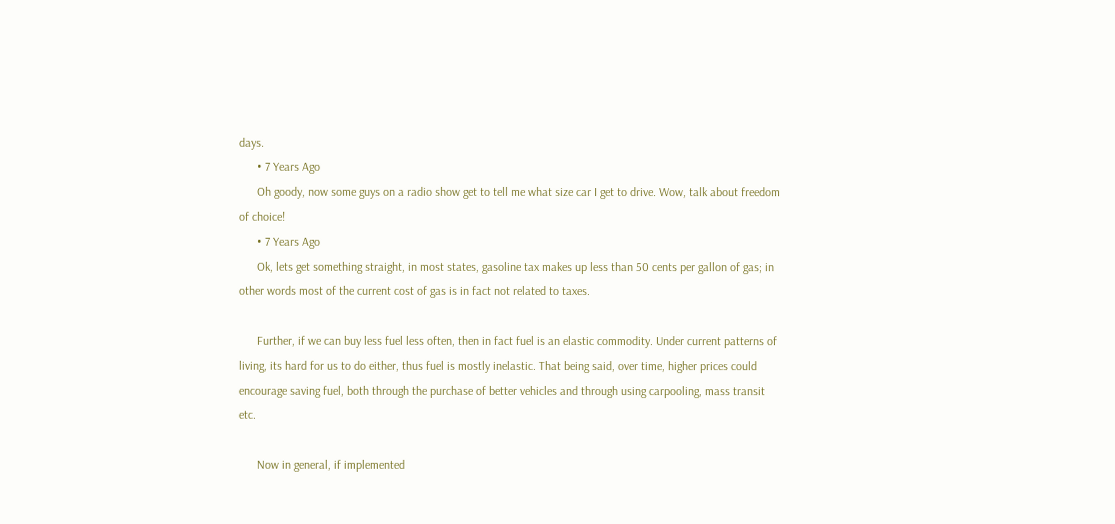days.
      • 7 Years Ago
      Oh goody, now some guys on a radio show get to tell me what size car I get to drive. Wow, talk about freedom of choice!
      • 7 Years Ago
      Ok, lets get something straight, in most states, gasoline tax makes up less than 50 cents per gallon of gas; in other words most of the current cost of gas is in fact not related to taxes.

      Further, if we can buy less fuel less often, then in fact fuel is an elastic commodity. Under current patterns of living, its hard for us to do either, thus fuel is mostly inelastic. That being said, over time, higher prices could encourage saving fuel, both through the purchase of better vehicles and through using carpooling, mass transit etc.

      Now in general, if implemented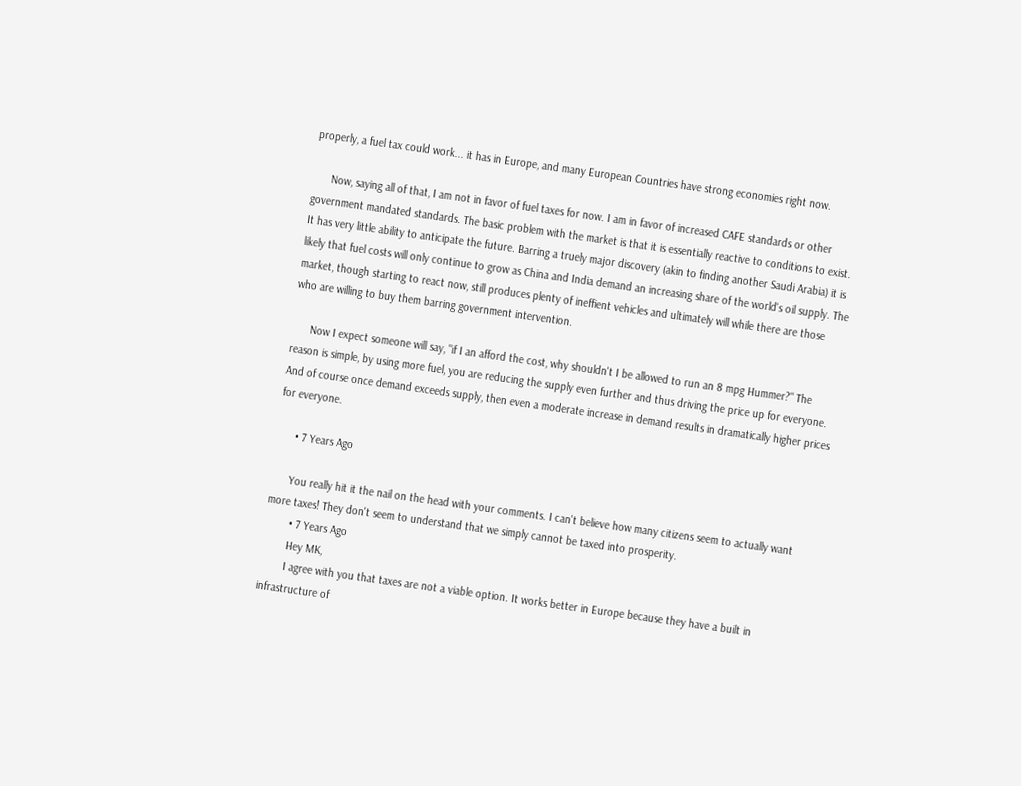properly, a fuel tax could work... it has in Europe, and many European Countries have strong economies right now.

      Now, saying all of that, I am not in favor of fuel taxes for now. I am in favor of increased CAFE standards or other government mandated standards. The basic problem with the market is that it is essentially reactive to conditions to exist. It has very little ability to anticipate the future. Barring a truely major discovery (akin to finding another Saudi Arabia) it is likely that fuel costs will only continue to grow as China and India demand an increasing share of the world's oil supply. The market, though starting to react now, still produces plenty of ineffient vehicles and ultimately will while there are those who are willing to buy them barring government intervention.

      Now I expect someone will say, "if I an afford the cost, why shouldn't I be allowed to run an 8 mpg Hummer?" The reason is simple, by using more fuel, you are reducing the supply even further and thus driving the price up for everyone. And of course once demand exceeds supply, then even a moderate increase in demand results in dramatically higher prices for everyone.

      • 7 Years Ago

      You really hit it the nail on the head with your comments. I can't believe how many citizens seem to actually want more taxes! They don't seem to understand that we simply cannot be taxed into prosperity.
        • 7 Years Ago
        Hey MK,
        I agree with you that taxes are not a viable option. It works better in Europe because they have a built in infrastructure of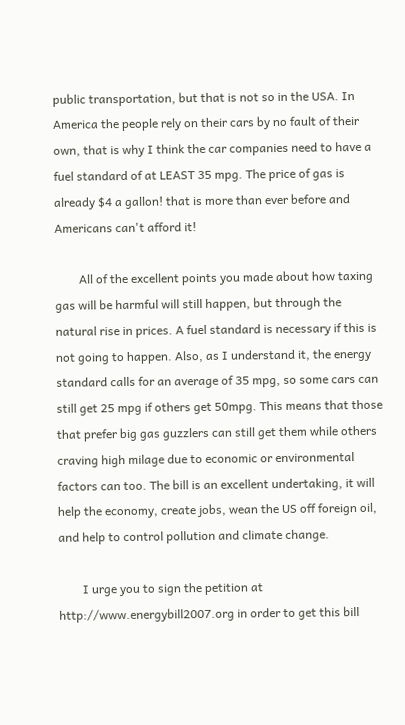public transportation, but that is not so in the USA. In America the people rely on their cars by no fault of their own, that is why I think the car companies need to have a fuel standard of at LEAST 35 mpg. The price of gas is already $4 a gallon! that is more than ever before and Americans can't afford it!

        All of the excellent points you made about how taxing gas will be harmful will still happen, but through the natural rise in prices. A fuel standard is necessary if this is not going to happen. Also, as I understand it, the energy standard calls for an average of 35 mpg, so some cars can still get 25 mpg if others get 50mpg. This means that those that prefer big gas guzzlers can still get them while others craving high milage due to economic or environmental factors can too. The bill is an excellent undertaking, it will help the economy, create jobs, wean the US off foreign oil, and help to control pollution and climate change.

        I urge you to sign the petition at http://www.energybill2007.org in order to get this bill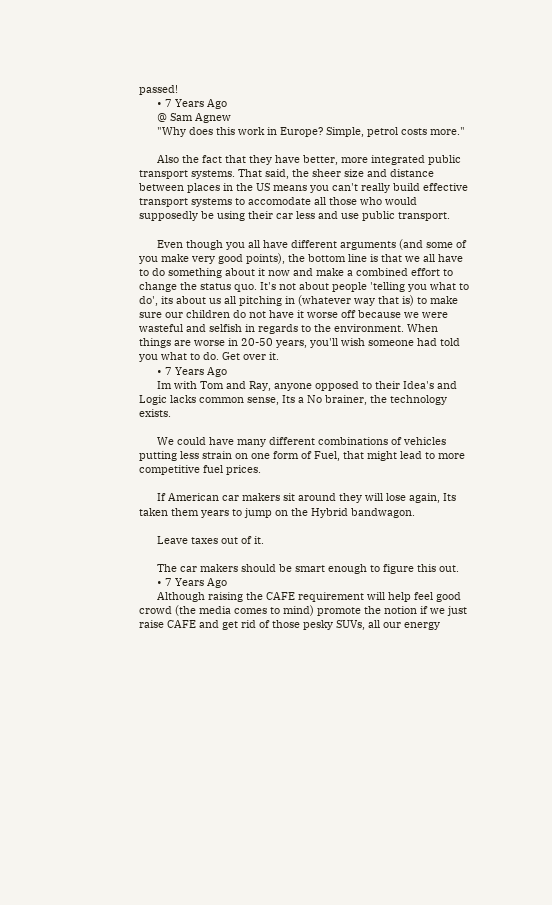passed!
      • 7 Years Ago
      @ Sam Agnew
      "Why does this work in Europe? Simple, petrol costs more."

      Also the fact that they have better, more integrated public transport systems. That said, the sheer size and distance between places in the US means you can't really build effective transport systems to accomodate all those who would supposedly be using their car less and use public transport.

      Even though you all have different arguments (and some of you make very good points), the bottom line is that we all have to do something about it now and make a combined effort to change the status quo. It's not about people 'telling you what to do', its about us all pitching in (whatever way that is) to make sure our children do not have it worse off because we were wasteful and selfish in regards to the environment. When things are worse in 20-50 years, you'll wish someone had told you what to do. Get over it.
      • 7 Years Ago
      Im with Tom and Ray, anyone opposed to their Idea's and Logic lacks common sense, Its a No brainer, the technology exists.

      We could have many different combinations of vehicles putting less strain on one form of Fuel, that might lead to more competitive fuel prices.

      If American car makers sit around they will lose again, Its taken them years to jump on the Hybrid bandwagon.

      Leave taxes out of it.

      The car makers should be smart enough to figure this out.
      • 7 Years Ago
      Although raising the CAFE requirement will help feel good crowd (the media comes to mind) promote the notion if we just raise CAFE and get rid of those pesky SUVs, all our energy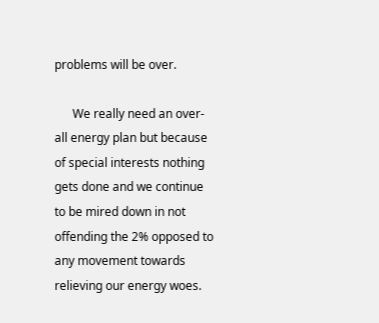problems will be over.

      We really need an over-all energy plan but because of special interests nothing gets done and we continue to be mired down in not offending the 2% opposed to any movement towards relieving our energy woes.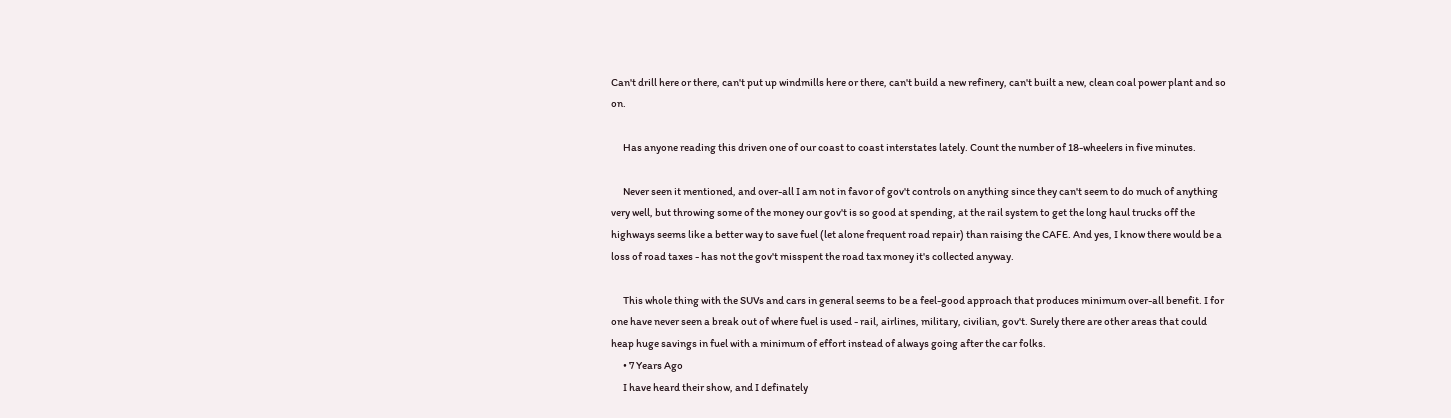Can't drill here or there, can't put up windmills here or there, can't build a new refinery, can't built a new, clean coal power plant and so on.

      Has anyone reading this driven one of our coast to coast interstates lately. Count the number of 18-wheelers in five minutes.

      Never seen it mentioned, and over-all I am not in favor of gov't controls on anything since they can't seem to do much of anything very well, but throwing some of the money our gov't is so good at spending, at the rail system to get the long haul trucks off the highways seems like a better way to save fuel (let alone frequent road repair) than raising the CAFE. And yes, I know there would be a loss of road taxes - has not the gov't misspent the road tax money it's collected anyway.

      This whole thing with the SUVs and cars in general seems to be a feel-good approach that produces minimum over-all benefit. I for one have never seen a break out of where fuel is used - rail, airlines, military, civilian, gov't. Surely there are other areas that could heap huge savings in fuel with a minimum of effort instead of always going after the car folks.
      • 7 Years Ago
      I have heard their show, and I definately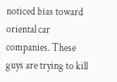noticed bias toward oriental car companies. These guys are trying to kill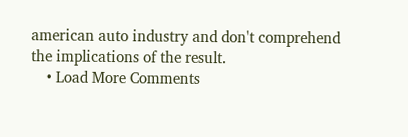american auto industry and don't comprehend the implications of the result.
    • Load More Comments